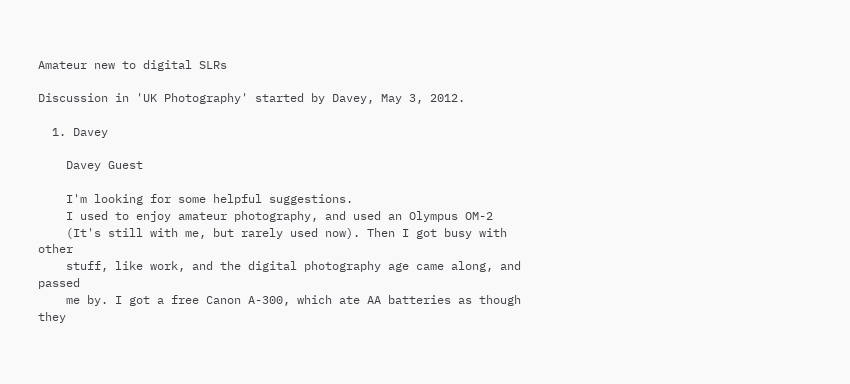Amateur new to digital SLRs

Discussion in 'UK Photography' started by Davey, May 3, 2012.

  1. Davey

    Davey Guest

    I'm looking for some helpful suggestions.
    I used to enjoy amateur photography, and used an Olympus OM-2
    (It's still with me, but rarely used now). Then I got busy with other
    stuff, like work, and the digital photography age came along, and passed
    me by. I got a free Canon A-300, which ate AA batteries as though they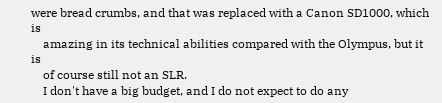were bread crumbs, and that was replaced with a Canon SD1000, which is
    amazing in its technical abilities compared with the Olympus, but it is
    of course still not an SLR.
    I don't have a big budget, and I do not expect to do any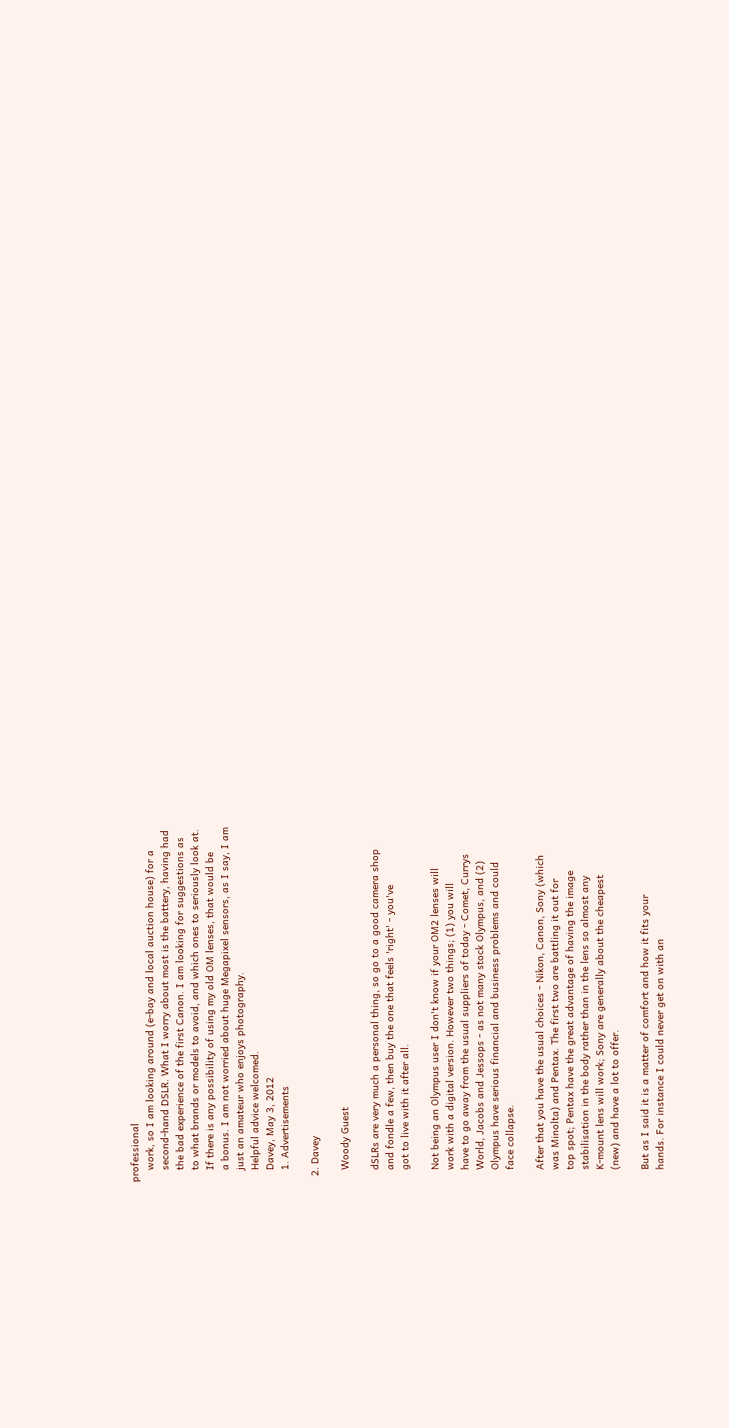professional
    work, so I am looking around (e-bay and local auction house) for a
    second-hand DSLR. What I worry about most is the battery, having had
    the bad experience of the first Canon. I am looking for suggestions as
    to what brands or models to avoid, and which ones to seriously look at.
    If there is any possibility of using my old OM lenses, that would be
    a bonus. I am not worried about huge Megapixel sensors, as I say, I am
    just an amateur who enjoys photography.
    Helpful advice welcomed.
    Davey, May 3, 2012
    1. Advertisements

  2. Davey

    Woody Guest

    dSLRs are very much a personal thing, so go to a good camera shop
    and fondle a few, then buy the one that feels 'right' - you've
    got to live with it after all.

    Not being an Olympus user I don't know if your OM2 lenses will
    work with a digital version. However two things; (1) you will
    have to go away from the usual suppliers of today - Comet, Currys
    World, Jacobs and Jessops - as not many stock Olympus, and (2)
    Olympus have serious financial and business problems and could
    face collapse.

    After that you have the usual choices - Nikon, Canon, Sony (which
    was Minolta) and Pentax. The first two are battling it out for
    top spot; Pentax have the great advantage of having the image
    stabilisation in the body rather than in the lens so almost any
    K-mount lens will work; Sony are generally about the cheapest
    (new) and have a lot to offer.

    But as I said it is a matter of comfort and how it fits your
    hands. For instance I could never get on with an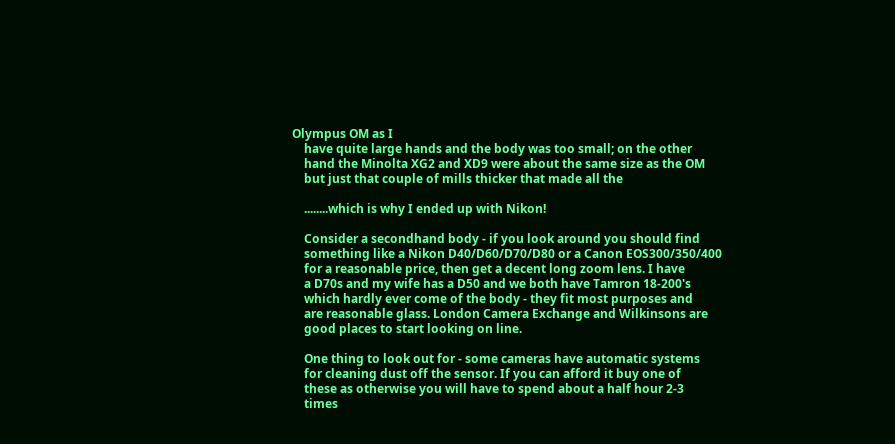Olympus OM as I
    have quite large hands and the body was too small; on the other
    hand the Minolta XG2 and XD9 were about the same size as the OM
    but just that couple of mills thicker that made all the

    ........which is why I ended up with Nikon!

    Consider a secondhand body - if you look around you should find
    something like a Nikon D40/D60/D70/D80 or a Canon EOS300/350/400
    for a reasonable price, then get a decent long zoom lens. I have
    a D70s and my wife has a D50 and we both have Tamron 18-200's
    which hardly ever come of the body - they fit most purposes and
    are reasonable glass. London Camera Exchange and Wilkinsons are
    good places to start looking on line.

    One thing to look out for - some cameras have automatic systems
    for cleaning dust off the sensor. If you can afford it buy one of
    these as otherwise you will have to spend about a half hour 2-3
    times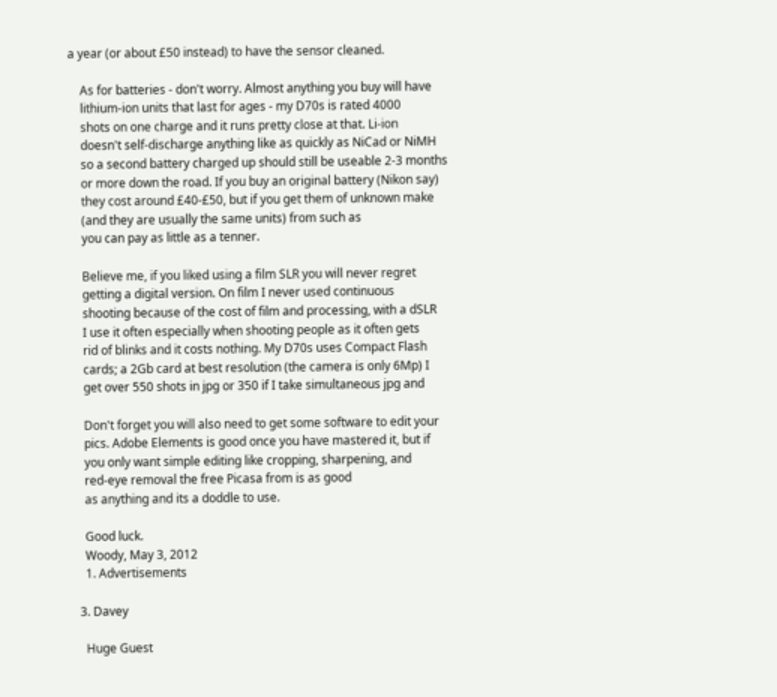a year (or about £50 instead) to have the sensor cleaned.

    As for batteries - don't worry. Almost anything you buy will have
    lithium-ion units that last for ages - my D70s is rated 4000
    shots on one charge and it runs pretty close at that. Li-ion
    doesn't self-discharge anything like as quickly as NiCad or NiMH
    so a second battery charged up should still be useable 2-3 months
    or more down the road. If you buy an original battery (Nikon say)
    they cost around £40-£50, but if you get them of unknown make
    (and they are usually the same units) from such as
    you can pay as little as a tenner.

    Believe me, if you liked using a film SLR you will never regret
    getting a digital version. On film I never used continuous
    shooting because of the cost of film and processing, with a dSLR
    I use it often especially when shooting people as it often gets
    rid of blinks and it costs nothing. My D70s uses Compact Flash
    cards; a 2Gb card at best resolution (the camera is only 6Mp) I
    get over 550 shots in jpg or 350 if I take simultaneous jpg and

    Don't forget you will also need to get some software to edit your
    pics. Adobe Elements is good once you have mastered it, but if
    you only want simple editing like cropping, sharpening, and
    red-eye removal the free Picasa from is as good
    as anything and its a doddle to use.

    Good luck.
    Woody, May 3, 2012
    1. Advertisements

  3. Davey

    Huge Guest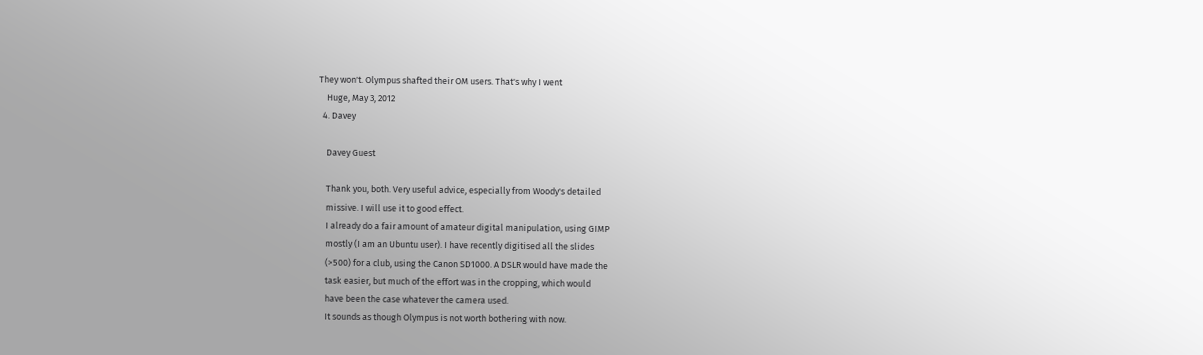They won't. Olympus shafted their OM users. That's why I went
    Huge, May 3, 2012
  4. Davey

    Davey Guest

    Thank you, both. Very useful advice, especially from Woody's detailed
    missive. I will use it to good effect.
    I already do a fair amount of amateur digital manipulation, using GIMP
    mostly (I am an Ubuntu user). I have recently digitised all the slides
    (>500) for a club, using the Canon SD1000. A DSLR would have made the
    task easier, but much of the effort was in the cropping, which would
    have been the case whatever the camera used.
    It sounds as though Olympus is not worth bothering with now.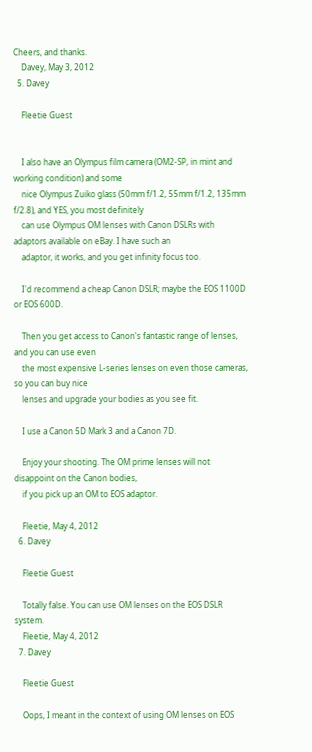Cheers, and thanks.
    Davey, May 3, 2012
  5. Davey

    Fleetie Guest


    I also have an Olympus film camera (OM2-SP, in mint and working condition) and some
    nice Olympus Zuiko glass (50mm f/1.2, 55mm f/1.2, 135mm f/2.8), and YES, you most definitely
    can use Olympus OM lenses with Canon DSLRs with adaptors available on eBay. I have such an
    adaptor, it works, and you get infinity focus too.

    I'd recommend a cheap Canon DSLR; maybe the EOS 1100D or EOS 600D.

    Then you get access to Canon's fantastic range of lenses, and you can use even
    the most expensive L-series lenses on even those cameras, so you can buy nice
    lenses and upgrade your bodies as you see fit.

    I use a Canon 5D Mark 3 and a Canon 7D.

    Enjoy your shooting. The OM prime lenses will not disappoint on the Canon bodies,
    if you pick up an OM to EOS adaptor.

    Fleetie, May 4, 2012
  6. Davey

    Fleetie Guest

    Totally false. You can use OM lenses on the EOS DSLR system.
    Fleetie, May 4, 2012
  7. Davey

    Fleetie Guest

    Oops, I meant in the context of using OM lenses on EOS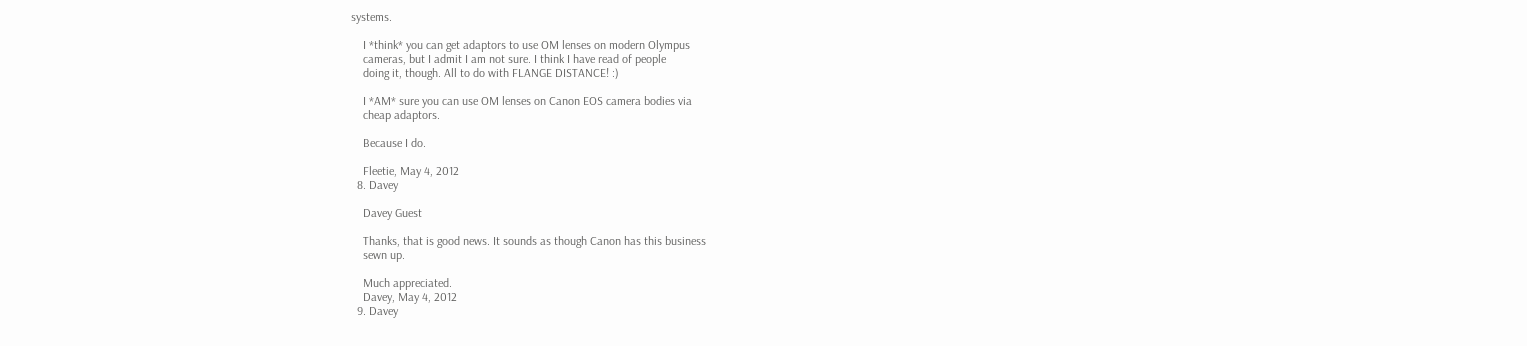systems.

    I *think* you can get adaptors to use OM lenses on modern Olympus
    cameras, but I admit I am not sure. I think I have read of people
    doing it, though. All to do with FLANGE DISTANCE! :)

    I *AM* sure you can use OM lenses on Canon EOS camera bodies via
    cheap adaptors.

    Because I do.

    Fleetie, May 4, 2012
  8. Davey

    Davey Guest

    Thanks, that is good news. It sounds as though Canon has this business
    sewn up.

    Much appreciated.
    Davey, May 4, 2012
  9. Davey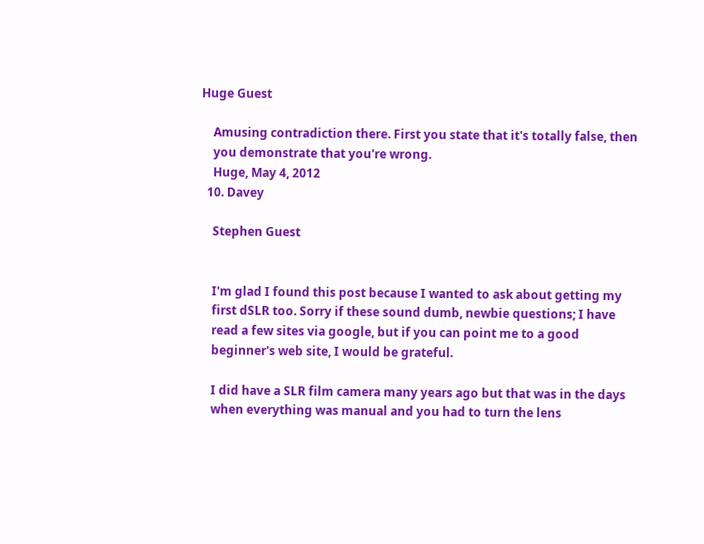Huge Guest

    Amusing contradiction there. First you state that it's totally false, then
    you demonstrate that you're wrong.
    Huge, May 4, 2012
  10. Davey

    Stephen Guest


    I'm glad I found this post because I wanted to ask about getting my
    first dSLR too. Sorry if these sound dumb, newbie questions; I have
    read a few sites via google, but if you can point me to a good
    beginner's web site, I would be grateful.

    I did have a SLR film camera many years ago but that was in the days
    when everything was manual and you had to turn the lens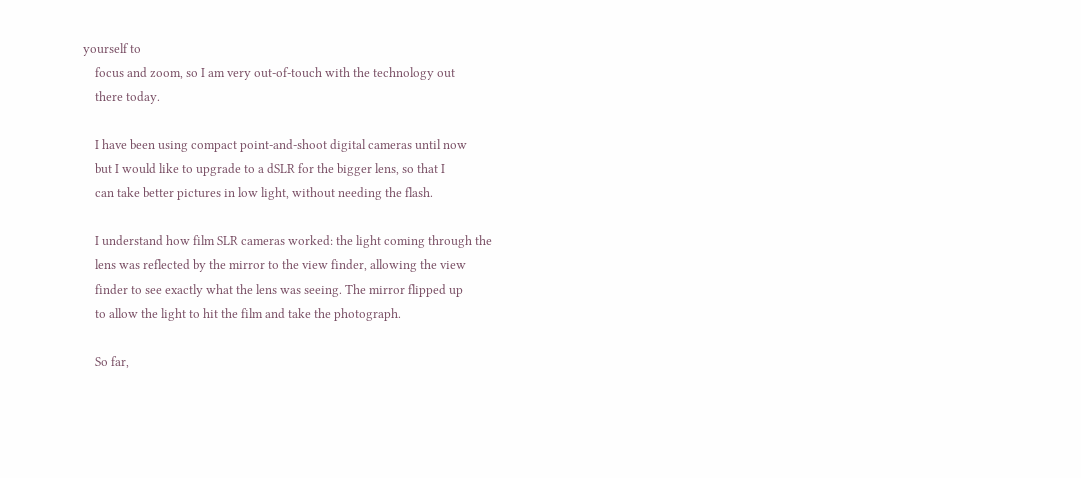yourself to
    focus and zoom, so I am very out-of-touch with the technology out
    there today.

    I have been using compact point-and-shoot digital cameras until now
    but I would like to upgrade to a dSLR for the bigger lens, so that I
    can take better pictures in low light, without needing the flash.

    I understand how film SLR cameras worked: the light coming through the
    lens was reflected by the mirror to the view finder, allowing the view
    finder to see exactly what the lens was seeing. The mirror flipped up
    to allow the light to hit the film and take the photograph.

    So far,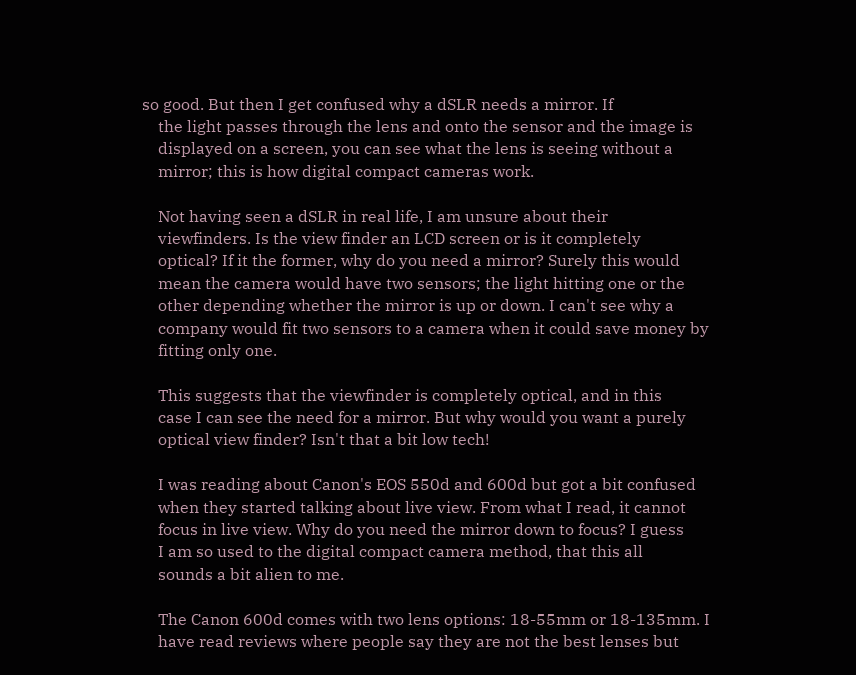so good. But then I get confused why a dSLR needs a mirror. If
    the light passes through the lens and onto the sensor and the image is
    displayed on a screen, you can see what the lens is seeing without a
    mirror; this is how digital compact cameras work.

    Not having seen a dSLR in real life, I am unsure about their
    viewfinders. Is the view finder an LCD screen or is it completely
    optical? If it the former, why do you need a mirror? Surely this would
    mean the camera would have two sensors; the light hitting one or the
    other depending whether the mirror is up or down. I can't see why a
    company would fit two sensors to a camera when it could save money by
    fitting only one.

    This suggests that the viewfinder is completely optical, and in this
    case I can see the need for a mirror. But why would you want a purely
    optical view finder? Isn't that a bit low tech!

    I was reading about Canon's EOS 550d and 600d but got a bit confused
    when they started talking about live view. From what I read, it cannot
    focus in live view. Why do you need the mirror down to focus? I guess
    I am so used to the digital compact camera method, that this all
    sounds a bit alien to me.

    The Canon 600d comes with two lens options: 18-55mm or 18-135mm. I
    have read reviews where people say they are not the best lenses but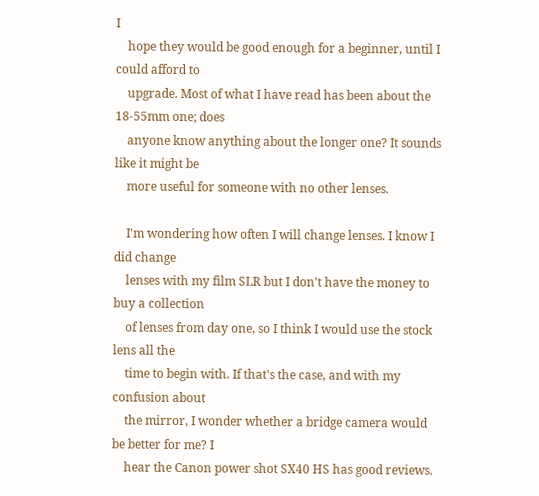I
    hope they would be good enough for a beginner, until I could afford to
    upgrade. Most of what I have read has been about the 18-55mm one; does
    anyone know anything about the longer one? It sounds like it might be
    more useful for someone with no other lenses.

    I'm wondering how often I will change lenses. I know I did change
    lenses with my film SLR but I don't have the money to buy a collection
    of lenses from day one, so I think I would use the stock lens all the
    time to begin with. If that's the case, and with my confusion about
    the mirror, I wonder whether a bridge camera would be better for me? I
    hear the Canon power shot SX40 HS has good reviews.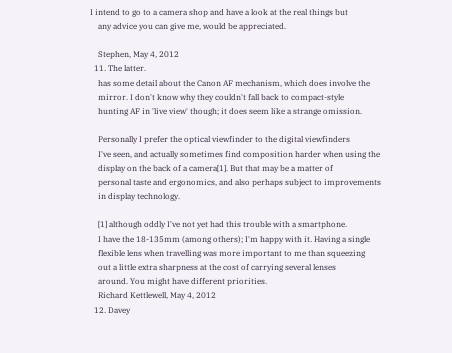I intend to go to a camera shop and have a look at the real things but
    any advice you can give me, would be appreciated.

    Stephen, May 4, 2012
  11. The latter.
    has some detail about the Canon AF mechanism, which does involve the
    mirror. I don't know why they couldn't fall back to compact-style
    hunting AF in 'live view' though; it does seem like a strange omission.

    Personally I prefer the optical viewfinder to the digital viewfinders
    I've seen, and actually sometimes find composition harder when using the
    display on the back of a camera[1]. But that may be a matter of
    personal taste and ergonomics, and also perhaps subject to improvements
    in display technology.

    [1] although oddly I've not yet had this trouble with a smartphone.
    I have the 18-135mm (among others); I'm happy with it. Having a single
    flexible lens when travelling was more important to me than squeezing
    out a little extra sharpness at the cost of carrying several lenses
    around. You might have different priorities.
    Richard Kettlewell, May 4, 2012
  12. Davey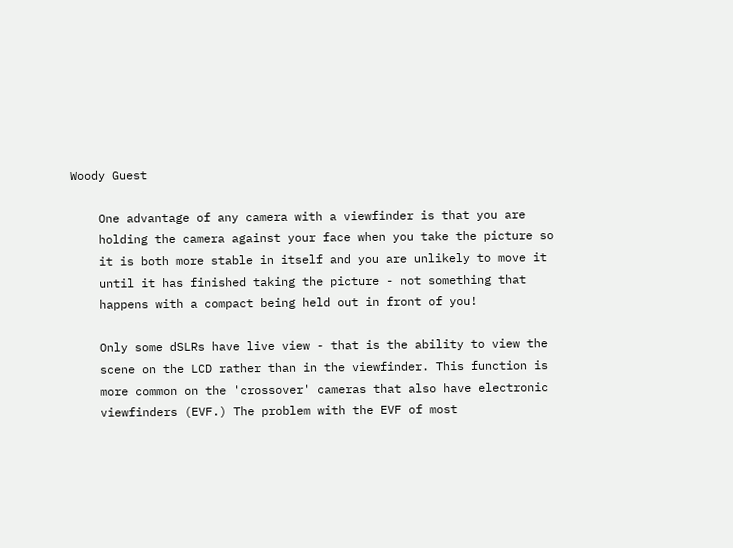Woody Guest

    One advantage of any camera with a viewfinder is that you are
    holding the camera against your face when you take the picture so
    it is both more stable in itself and you are unlikely to move it
    until it has finished taking the picture - not something that
    happens with a compact being held out in front of you!

    Only some dSLRs have live view - that is the ability to view the
    scene on the LCD rather than in the viewfinder. This function is
    more common on the 'crossover' cameras that also have electronic
    viewfinders (EVF.) The problem with the EVF of most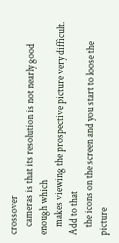crossover
    cameras is that its resolution is not nearly good enough which
    makes viewing the prospective picture very difficult. Add to that
    the icons on the screen and you start to loose the picture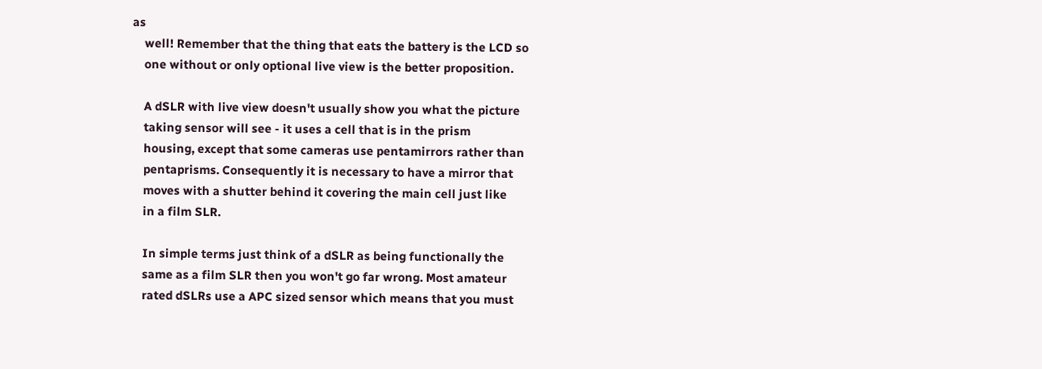as
    well! Remember that the thing that eats the battery is the LCD so
    one without or only optional live view is the better proposition.

    A dSLR with live view doesn't usually show you what the picture
    taking sensor will see - it uses a cell that is in the prism
    housing, except that some cameras use pentamirrors rather than
    pentaprisms. Consequently it is necessary to have a mirror that
    moves with a shutter behind it covering the main cell just like
    in a film SLR.

    In simple terms just think of a dSLR as being functionally the
    same as a film SLR then you won't go far wrong. Most amateur
    rated dSLRs use a APC sized sensor which means that you must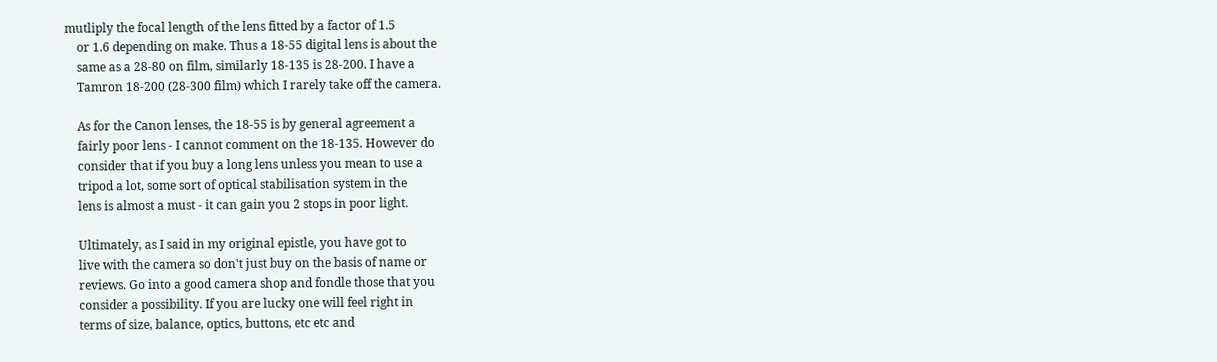mutliply the focal length of the lens fitted by a factor of 1.5
    or 1.6 depending on make. Thus a 18-55 digital lens is about the
    same as a 28-80 on film, similarly 18-135 is 28-200. I have a
    Tamron 18-200 (28-300 film) which I rarely take off the camera.

    As for the Canon lenses, the 18-55 is by general agreement a
    fairly poor lens - I cannot comment on the 18-135. However do
    consider that if you buy a long lens unless you mean to use a
    tripod a lot, some sort of optical stabilisation system in the
    lens is almost a must - it can gain you 2 stops in poor light.

    Ultimately, as I said in my original epistle, you have got to
    live with the camera so don't just buy on the basis of name or
    reviews. Go into a good camera shop and fondle those that you
    consider a possibility. If you are lucky one will feel right in
    terms of size, balance, optics, buttons, etc etc and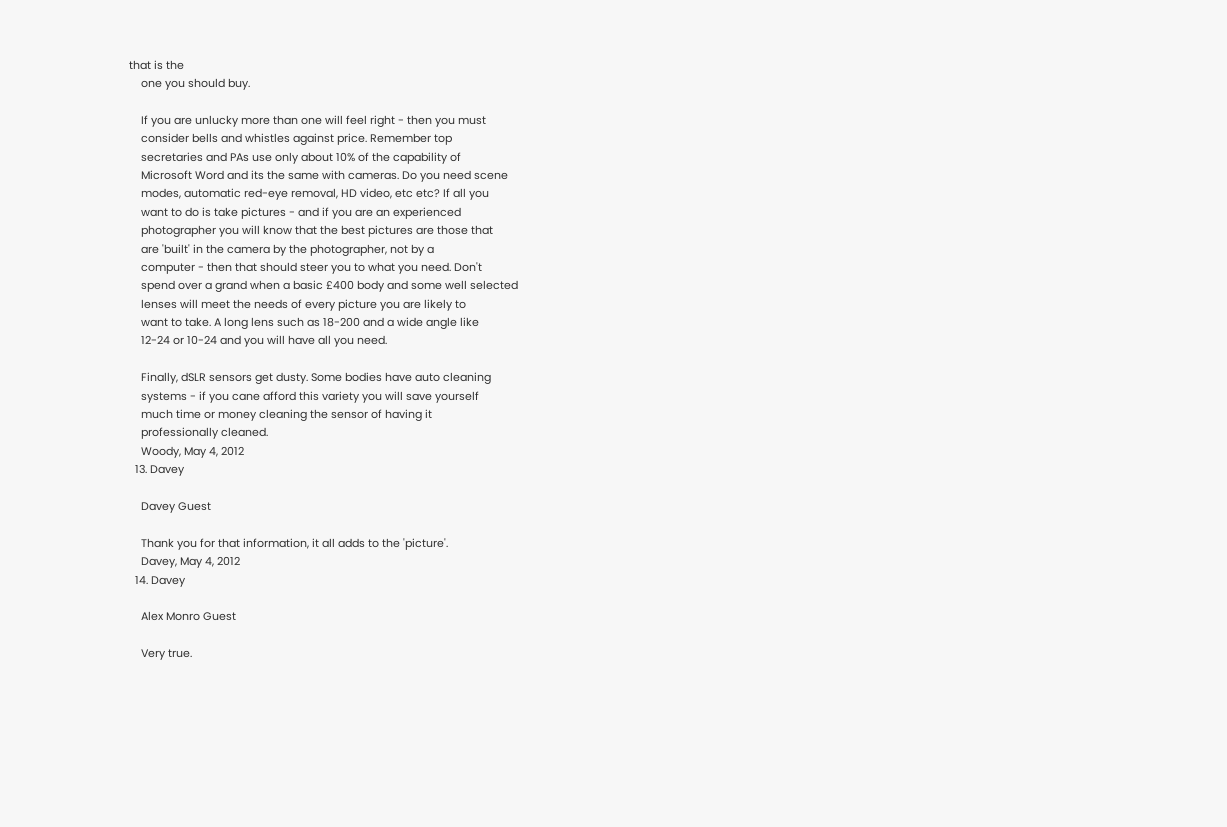that is the
    one you should buy.

    If you are unlucky more than one will feel right - then you must
    consider bells and whistles against price. Remember top
    secretaries and PAs use only about 10% of the capability of
    Microsoft Word and its the same with cameras. Do you need scene
    modes, automatic red-eye removal, HD video, etc etc? If all you
    want to do is take pictures - and if you are an experienced
    photographer you will know that the best pictures are those that
    are 'built' in the camera by the photographer, not by a
    computer - then that should steer you to what you need. Don't
    spend over a grand when a basic £400 body and some well selected
    lenses will meet the needs of every picture you are likely to
    want to take. A long lens such as 18-200 and a wide angle like
    12-24 or 10-24 and you will have all you need.

    Finally, dSLR sensors get dusty. Some bodies have auto cleaning
    systems - if you cane afford this variety you will save yourself
    much time or money cleaning the sensor of having it
    professionally cleaned.
    Woody, May 4, 2012
  13. Davey

    Davey Guest

    Thank you for that information, it all adds to the 'picture'.
    Davey, May 4, 2012
  14. Davey

    Alex Monro Guest

    Very true.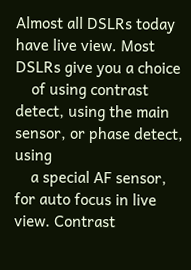Almost all DSLRs today have live view. Most DSLRs give you a choice
    of using contrast detect, using the main sensor, or phase detect, using
    a special AF sensor, for auto focus in live view. Contrast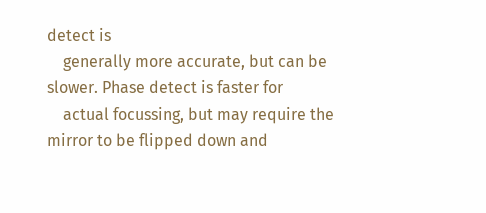detect is
    generally more accurate, but can be slower. Phase detect is faster for
    actual focussing, but may require the mirror to be flipped down and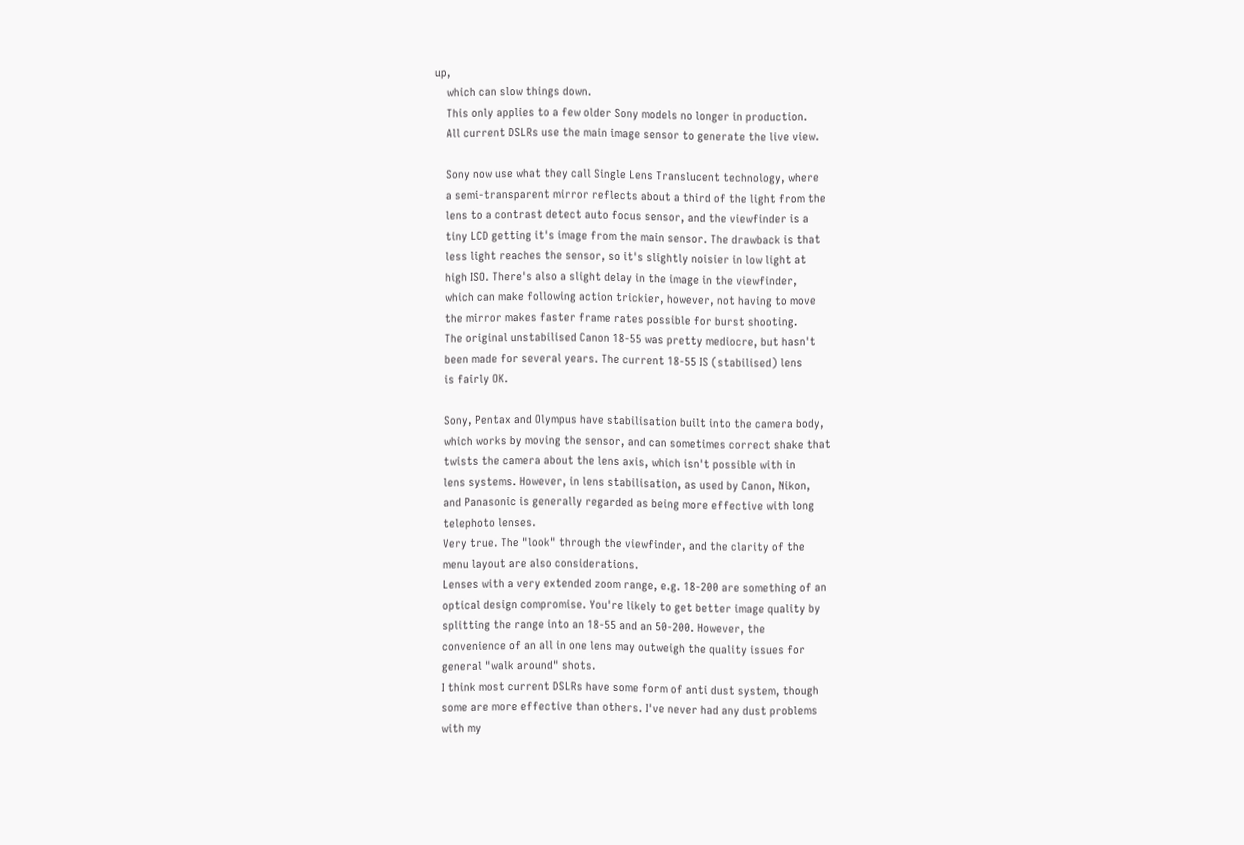up,
    which can slow things down.
    This only applies to a few older Sony models no longer in production.
    All current DSLRs use the main image sensor to generate the live view.

    Sony now use what they call Single Lens Translucent technology, where
    a semi-transparent mirror reflects about a third of the light from the
    lens to a contrast detect auto focus sensor, and the viewfinder is a
    tiny LCD getting it's image from the main sensor. The drawback is that
    less light reaches the sensor, so it's slightly noisier in low light at
    high ISO. There's also a slight delay in the image in the viewfinder,
    which can make following action trickier, however, not having to move
    the mirror makes faster frame rates possible for burst shooting.
    The original unstabilised Canon 18-55 was pretty mediocre, but hasn't
    been made for several years. The current 18-55 IS (stabilised) lens
    is fairly OK.

    Sony, Pentax and Olympus have stabilisation built into the camera body,
    which works by moving the sensor, and can sometimes correct shake that
    twists the camera about the lens axis, which isn't possible with in
    lens systems. However, in lens stabilisation, as used by Canon, Nikon,
    and Panasonic is generally regarded as being more effective with long
    telephoto lenses.
    Very true. The "look" through the viewfinder, and the clarity of the
    menu layout are also considerations.
    Lenses with a very extended zoom range, e.g. 18-200 are something of an
    optical design compromise. You're likely to get better image quality by
    splitting the range into an 18-55 and an 50-200. However, the
    convenience of an all in one lens may outweigh the quality issues for
    general "walk around" shots.
    I think most current DSLRs have some form of anti dust system, though
    some are more effective than others. I've never had any dust problems
    with my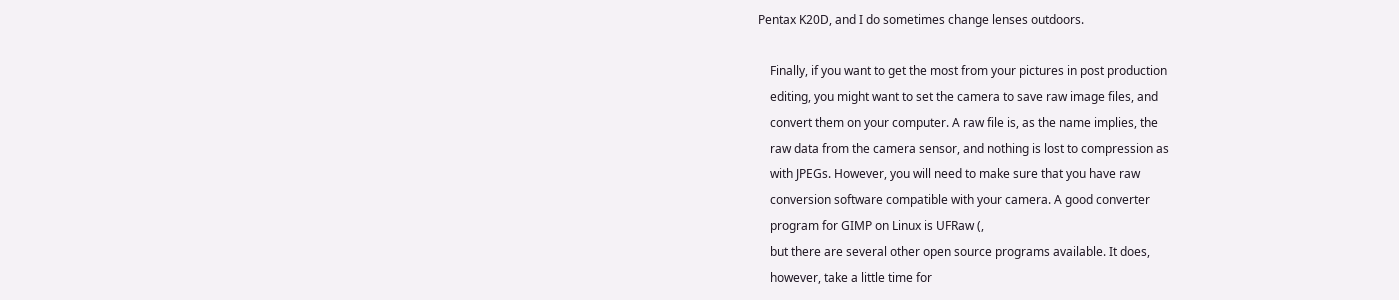Pentax K20D, and I do sometimes change lenses outdoors.

    Finally, if you want to get the most from your pictures in post production
    editing, you might want to set the camera to save raw image files, and
    convert them on your computer. A raw file is, as the name implies, the
    raw data from the camera sensor, and nothing is lost to compression as
    with JPEGs. However, you will need to make sure that you have raw
    conversion software compatible with your camera. A good converter
    program for GIMP on Linux is UFRaw (,
    but there are several other open source programs available. It does,
    however, take a little time for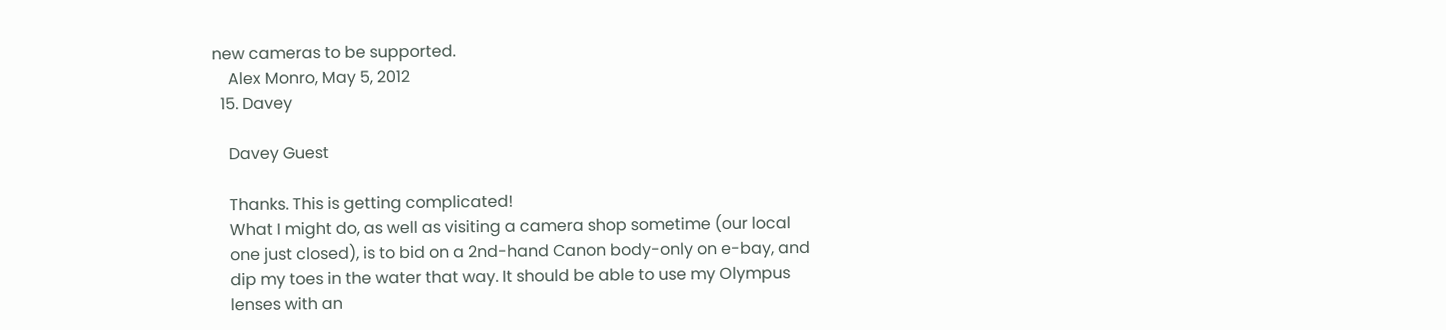new cameras to be supported.
    Alex Monro, May 5, 2012
  15. Davey

    Davey Guest

    Thanks. This is getting complicated!
    What I might do, as well as visiting a camera shop sometime (our local
    one just closed), is to bid on a 2nd-hand Canon body-only on e-bay, and
    dip my toes in the water that way. It should be able to use my Olympus
    lenses with an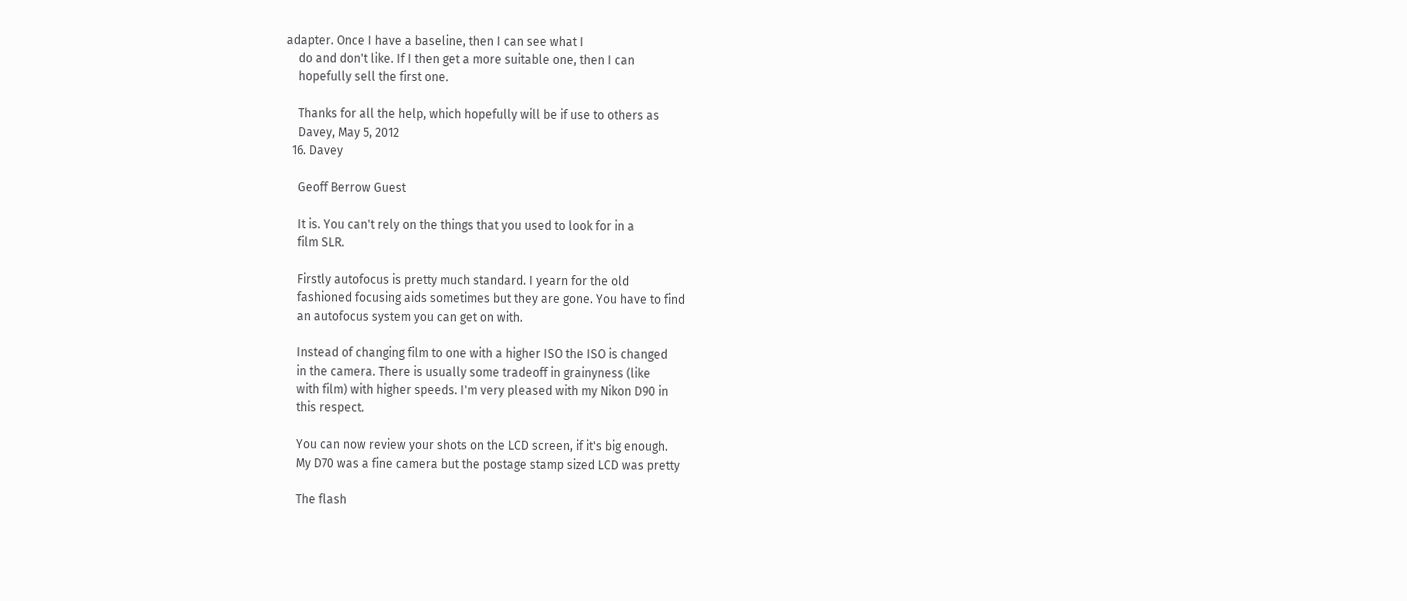adapter. Once I have a baseline, then I can see what I
    do and don't like. If I then get a more suitable one, then I can
    hopefully sell the first one.

    Thanks for all the help, which hopefully will be if use to others as
    Davey, May 5, 2012
  16. Davey

    Geoff Berrow Guest

    It is. You can't rely on the things that you used to look for in a
    film SLR.

    Firstly autofocus is pretty much standard. I yearn for the old
    fashioned focusing aids sometimes but they are gone. You have to find
    an autofocus system you can get on with.

    Instead of changing film to one with a higher ISO the ISO is changed
    in the camera. There is usually some tradeoff in grainyness (like
    with film) with higher speeds. I'm very pleased with my Nikon D90 in
    this respect.

    You can now review your shots on the LCD screen, if it's big enough.
    My D70 was a fine camera but the postage stamp sized LCD was pretty

    The flash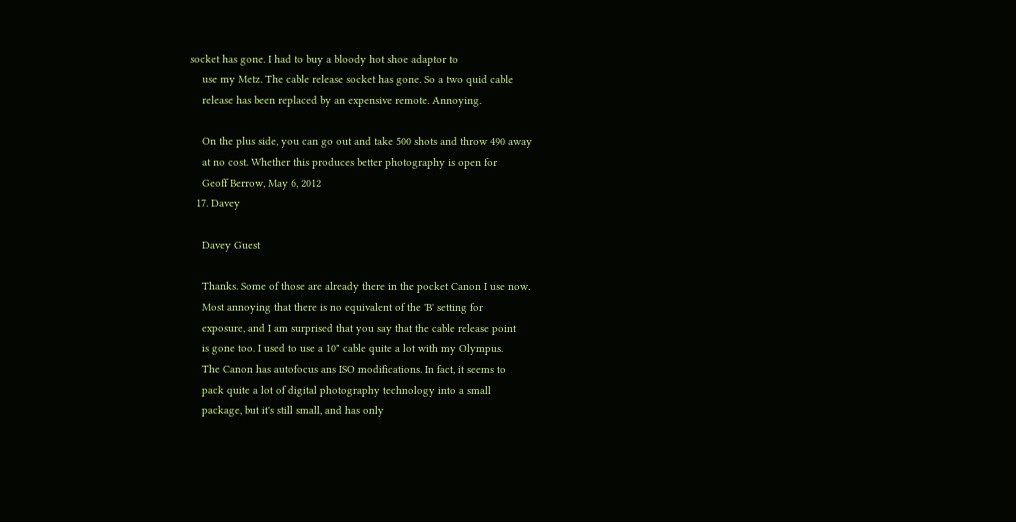socket has gone. I had to buy a bloody hot shoe adaptor to
    use my Metz. The cable release socket has gone. So a two quid cable
    release has been replaced by an expensive remote. Annoying.

    On the plus side, you can go out and take 500 shots and throw 490 away
    at no cost. Whether this produces better photography is open for
    Geoff Berrow, May 6, 2012
  17. Davey

    Davey Guest

    Thanks. Some of those are already there in the pocket Canon I use now.
    Most annoying that there is no equivalent of the 'B' setting for
    exposure, and I am surprised that you say that the cable release point
    is gone too. I used to use a 10" cable quite a lot with my Olympus.
    The Canon has autofocus ans ISO modifications. In fact, it seems to
    pack quite a lot of digital photography technology into a small
    package, but it's still small, and has only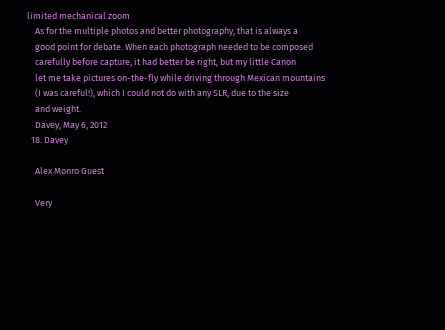limited mechanical zoom
    As for the multiple photos and better photography, that is always a
    good point for debate. When each photograph needed to be composed
    carefully before capture, it had better be right, but my little Canon
    let me take pictures on-the-fly while driving through Mexican mountains
    (I was careful!), which I could not do with any SLR, due to the size
    and weight.
    Davey, May 6, 2012
  18. Davey

    Alex Monro Guest

    Very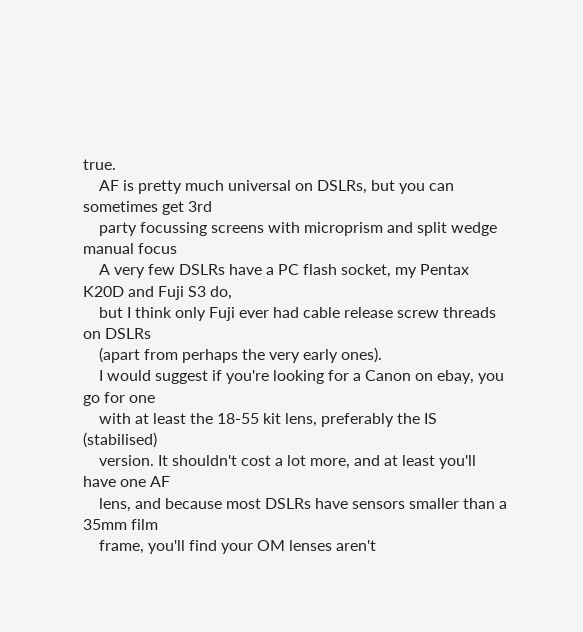true.
    AF is pretty much universal on DSLRs, but you can sometimes get 3rd
    party focussing screens with microprism and split wedge manual focus
    A very few DSLRs have a PC flash socket, my Pentax K20D and Fuji S3 do,
    but I think only Fuji ever had cable release screw threads on DSLRs
    (apart from perhaps the very early ones).
    I would suggest if you're looking for a Canon on ebay, you go for one
    with at least the 18-55 kit lens, preferably the IS (stabilised)
    version. It shouldn't cost a lot more, and at least you'll have one AF
    lens, and because most DSLRs have sensors smaller than a 35mm film
    frame, you'll find your OM lenses aren't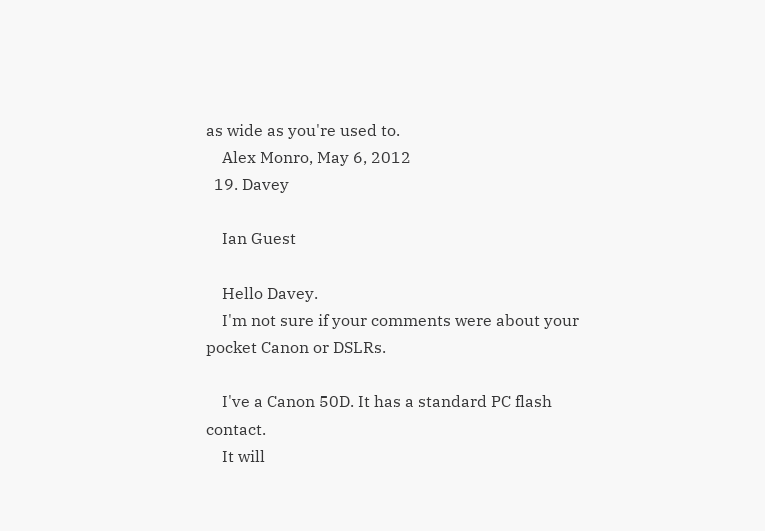as wide as you're used to.
    Alex Monro, May 6, 2012
  19. Davey

    Ian Guest

    Hello Davey.
    I'm not sure if your comments were about your pocket Canon or DSLRs.

    I've a Canon 50D. It has a standard PC flash contact.
    It will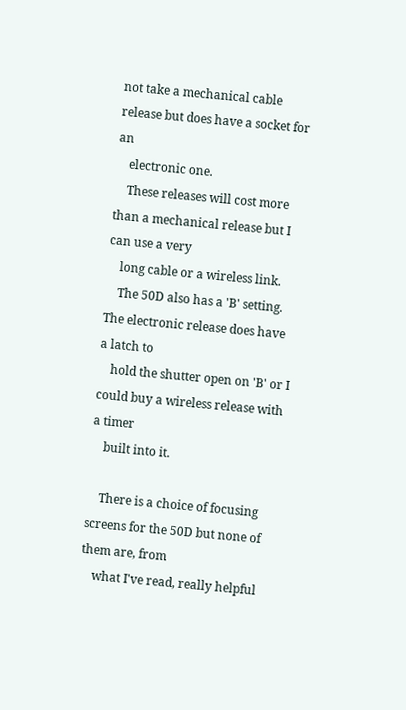not take a mechanical cable release but does have a socket for an
    electronic one.
    These releases will cost more than a mechanical release but I can use a very
    long cable or a wireless link.
    The 50D also has a 'B' setting. The electronic release does have a latch to
    hold the shutter open on 'B' or I could buy a wireless release with a timer
    built into it.

    There is a choice of focusing screens for the 50D but none of them are, from
    what I've read, really helpful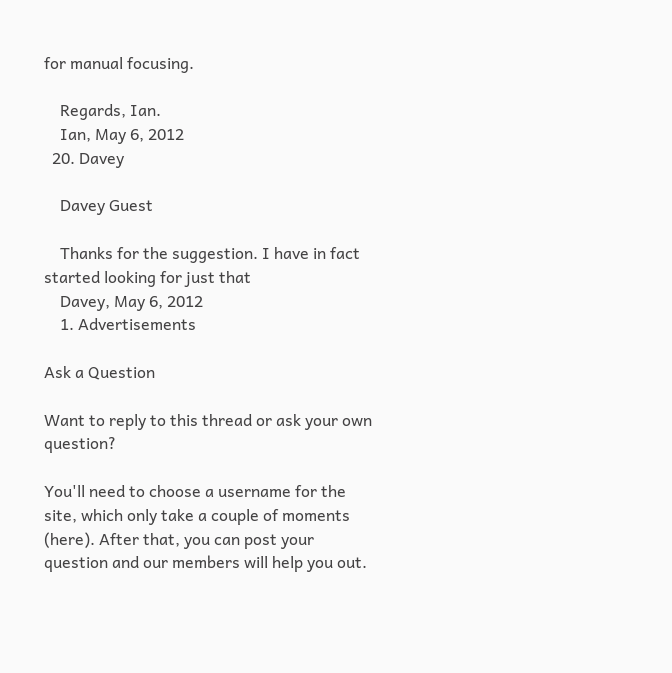for manual focusing.

    Regards, Ian.
    Ian, May 6, 2012
  20. Davey

    Davey Guest

    Thanks for the suggestion. I have in fact started looking for just that
    Davey, May 6, 2012
    1. Advertisements

Ask a Question

Want to reply to this thread or ask your own question?

You'll need to choose a username for the site, which only take a couple of moments (here). After that, you can post your question and our members will help you out.